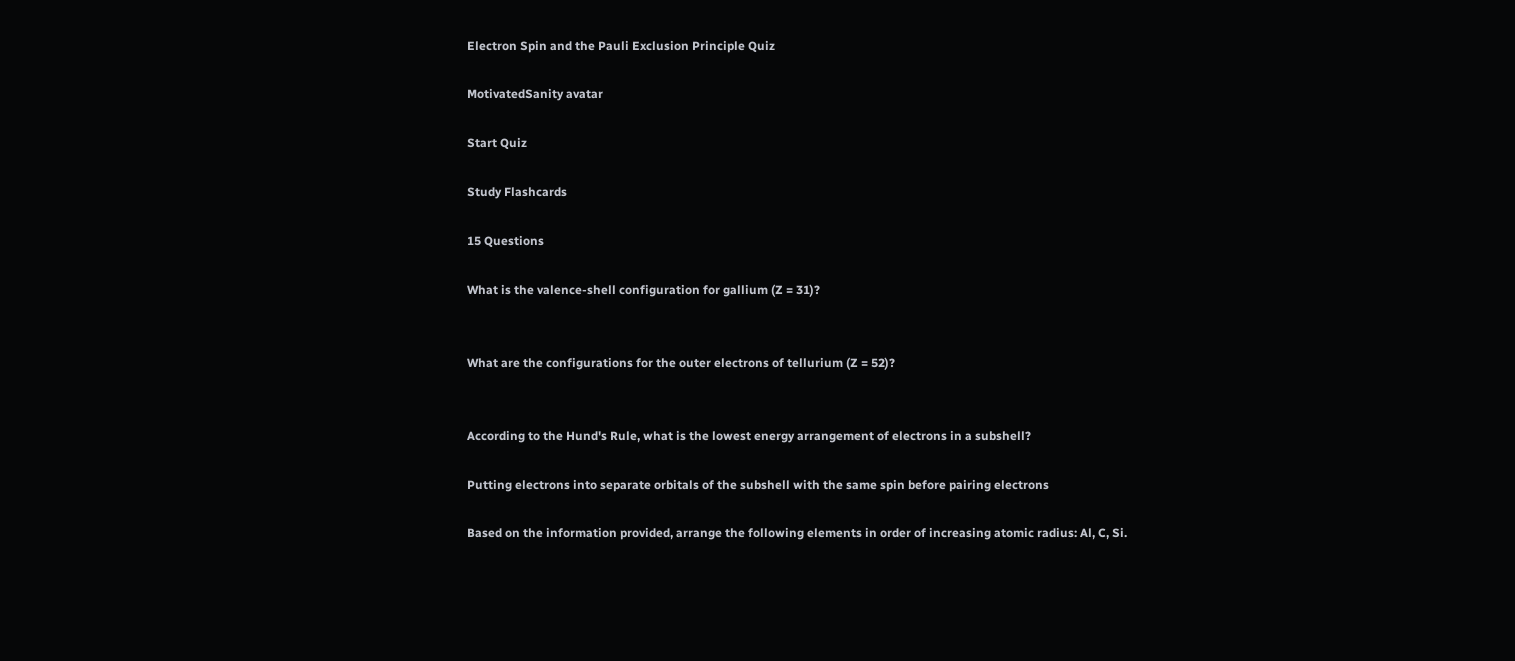Electron Spin and the Pauli Exclusion Principle Quiz

MotivatedSanity avatar

Start Quiz

Study Flashcards

15 Questions

What is the valence-shell configuration for gallium (Z = 31)?


What are the configurations for the outer electrons of tellurium (Z = 52)?


According to the Hund's Rule, what is the lowest energy arrangement of electrons in a subshell?

Putting electrons into separate orbitals of the subshell with the same spin before pairing electrons

Based on the information provided, arrange the following elements in order of increasing atomic radius: Al, C, Si.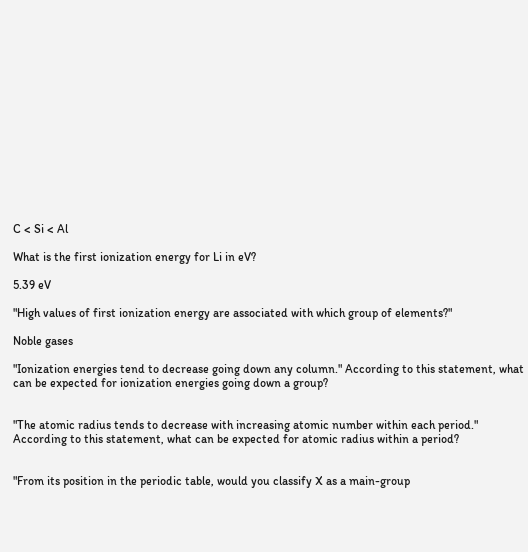C < Si < Al

What is the first ionization energy for Li in eV?

5.39 eV

"High values of first ionization energy are associated with which group of elements?"

Noble gases

"Ionization energies tend to decrease going down any column." According to this statement, what can be expected for ionization energies going down a group?


"The atomic radius tends to decrease with increasing atomic number within each period." According to this statement, what can be expected for atomic radius within a period?


"From its position in the periodic table, would you classify X as a main-group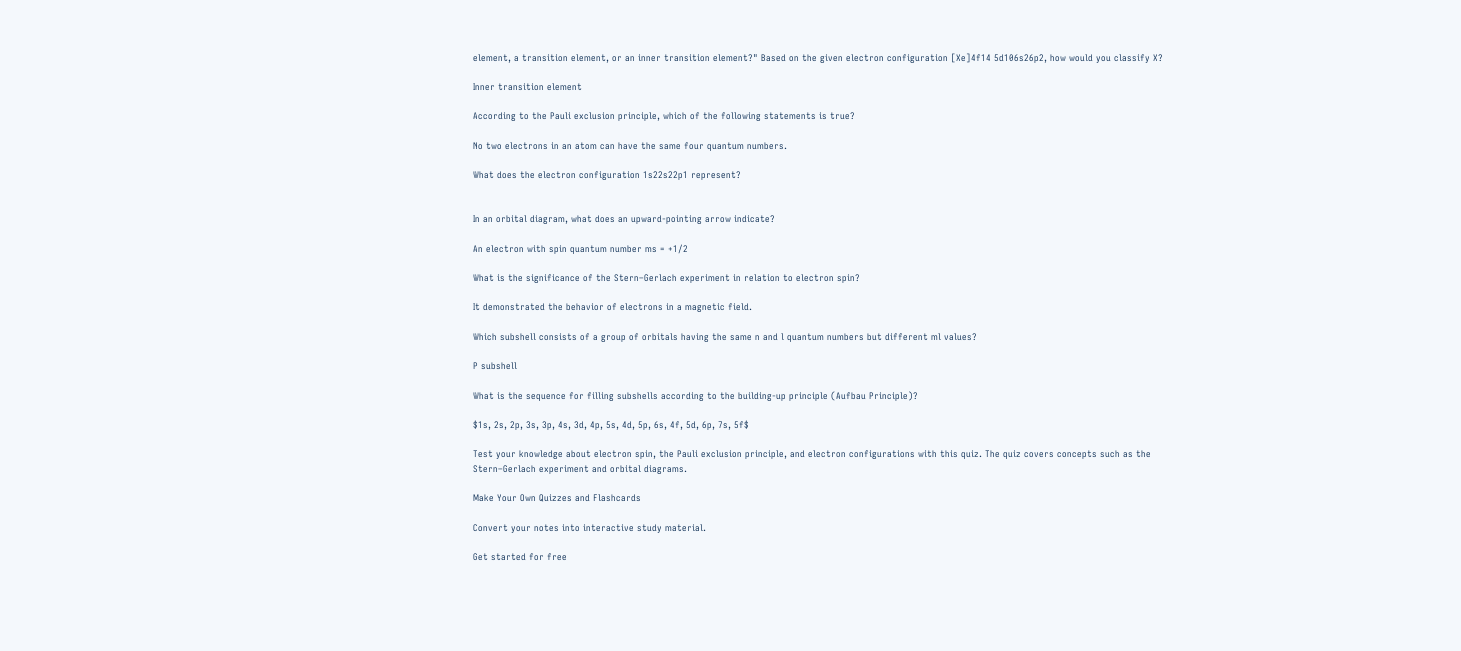element, a transition element, or an inner transition element?" Based on the given electron configuration [Xe]4f14 5d106s26p2, how would you classify X?

Inner transition element

According to the Pauli exclusion principle, which of the following statements is true?

No two electrons in an atom can have the same four quantum numbers.

What does the electron configuration 1s22s22p1 represent?


In an orbital diagram, what does an upward-pointing arrow indicate?

An electron with spin quantum number ms = +1/2

What is the significance of the Stern–Gerlach experiment in relation to electron spin?

It demonstrated the behavior of electrons in a magnetic field.

Which subshell consists of a group of orbitals having the same n and l quantum numbers but different ml values?

P subshell

What is the sequence for filling subshells according to the building-up principle (Aufbau Principle)?

$1s, 2s, 2p, 3s, 3p, 4s, 3d, 4p, 5s, 4d, 5p, 6s, 4f, 5d, 6p, 7s, 5f$

Test your knowledge about electron spin, the Pauli exclusion principle, and electron configurations with this quiz. The quiz covers concepts such as the Stern–Gerlach experiment and orbital diagrams.

Make Your Own Quizzes and Flashcards

Convert your notes into interactive study material.

Get started for free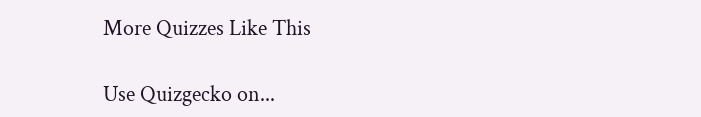More Quizzes Like This

Use Quizgecko on...